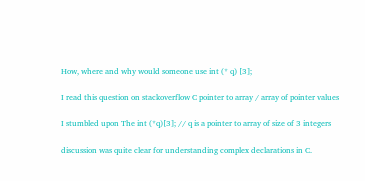How, where and why would someone use int (* q) [3];

I read this question on stackoverflow C pointer to array / array of pointer values

I stumbled upon The int (*q)[3]; // q is a pointer to array of size of 3 integers

discussion was quite clear for understanding complex declarations in C.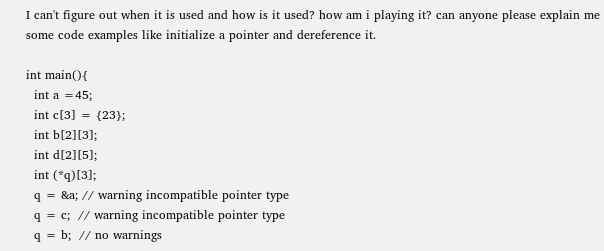I can't figure out when it is used and how is it used? how am i playing it? can anyone please explain me some code examples like initialize a pointer and dereference it.

int main(){
  int a =45;
  int c[3] = {23};
  int b[2][3];
  int d[2][5];
  int (*q)[3];
  q = &a; // warning incompatible pointer type
  q = c;  // warning incompatible pointer type
  q = b;  // no warnings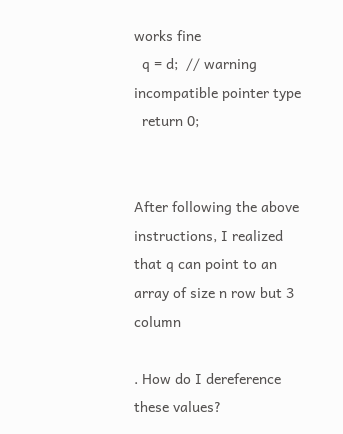works fine
  q = d;  // warning incompatible pointer type
  return 0;


After following the above instructions, I realized that q can point to an array of size n row but 3 column

. How do I dereference these values?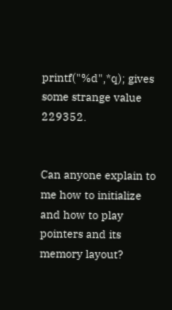printf("%d",*q); gives some strange value 229352.


Can anyone explain to me how to initialize and how to play pointers and its memory layout?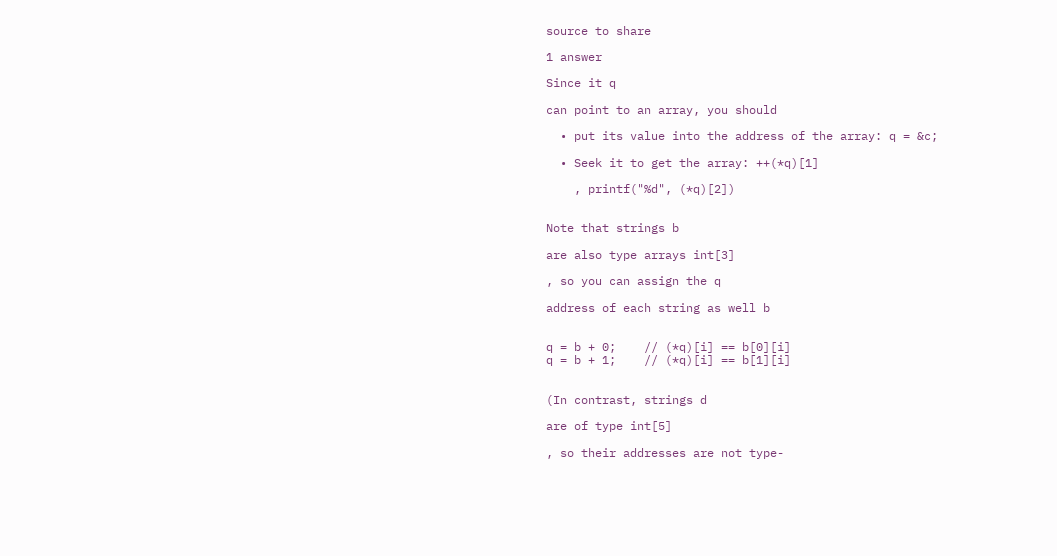source to share

1 answer

Since it q

can point to an array, you should

  • put its value into the address of the array: q = &c;

  • Seek it to get the array: ++(*q)[1]

    , printf("%d", (*q)[2])


Note that strings b

are also type arrays int[3]

, so you can assign the q

address of each string as well b


q = b + 0;    // (*q)[i] == b[0][i]
q = b + 1;    // (*q)[i] == b[1][i]


(In contrast, strings d

are of type int[5]

, so their addresses are not type-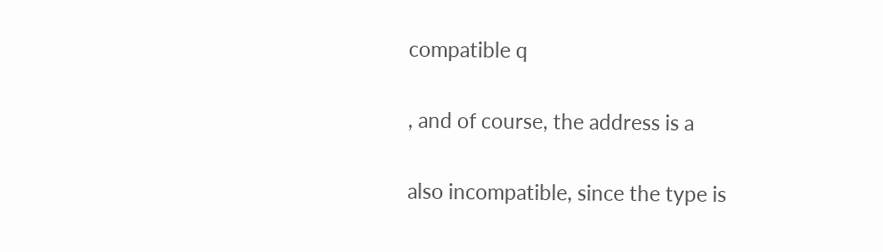compatible q

, and of course, the address is a

also incompatible, since the type is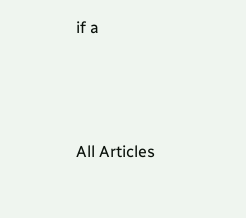if a





All Articles